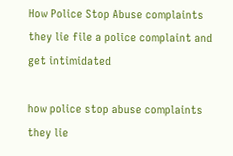How Police Stop Abuse complaints they lie file a police complaint and get intimidated

how police stop abuse complaints they lie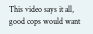This video says it all, good cops would want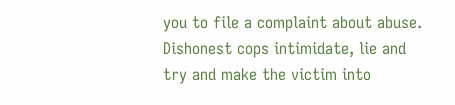you to file a complaint about abuse. Dishonest cops intimidate, lie and try and make the victim into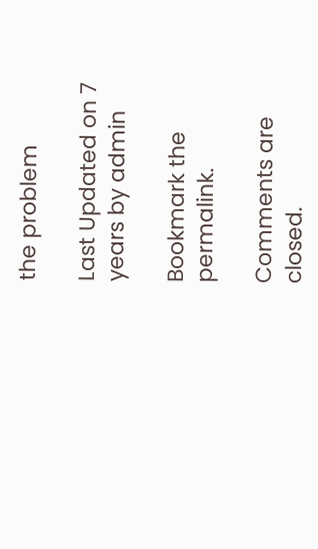the problem

Last Updated on 7 years by admin

Bookmark the permalink.

Comments are closed.